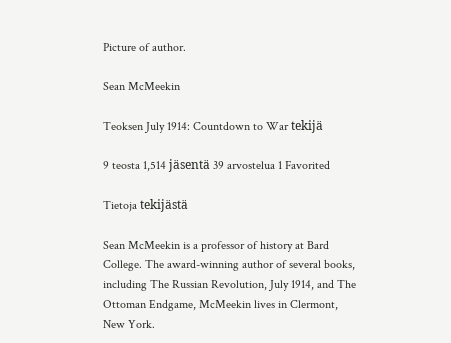Picture of author.

Sean McMeekin

Teoksen July 1914: Countdown to War tekijä

9 teosta 1,514 jäsentä 39 arvostelua 1 Favorited

Tietoja tekijästä

Sean McMeekin is a professor of history at Bard College. The award-winning author of several books, including The Russian Revolution, July 1914, and The Ottoman Endgame, McMeekin lives in Clermont, New York.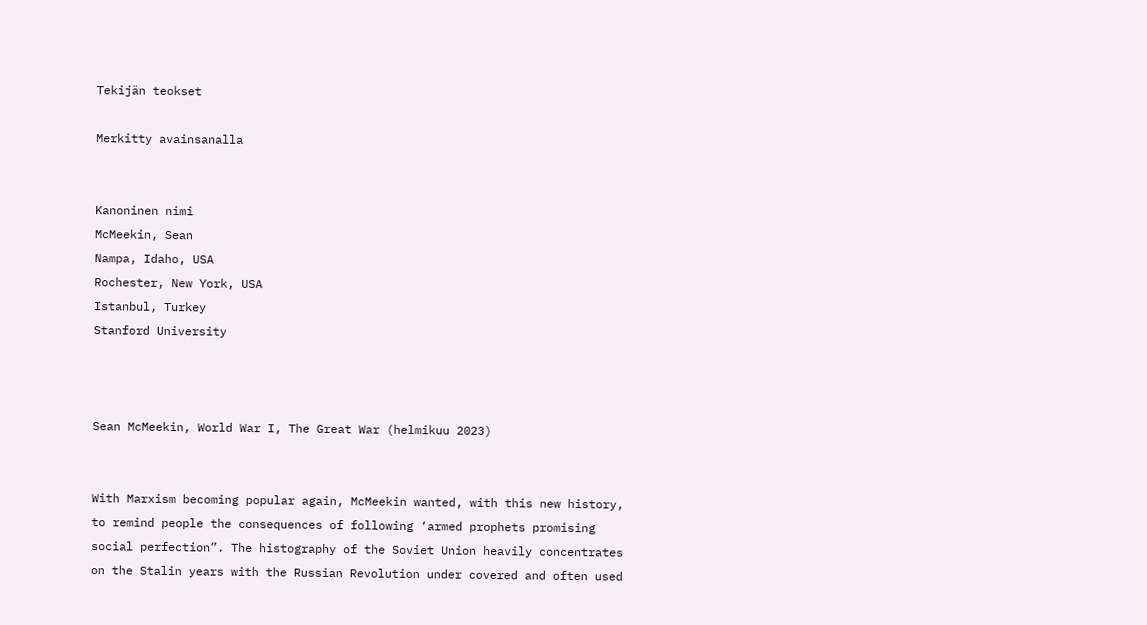Tekijän teokset

Merkitty avainsanalla


Kanoninen nimi
McMeekin, Sean
Nampa, Idaho, USA
Rochester, New York, USA
Istanbul, Turkey
Stanford University



Sean McMeekin, World War I, The Great War (helmikuu 2023)


With Marxism becoming popular again, McMeekin wanted, with this new history, to remind people the consequences of following ‘armed prophets promising social perfection”. The histography of the Soviet Union heavily concentrates on the Stalin years with the Russian Revolution under covered and often used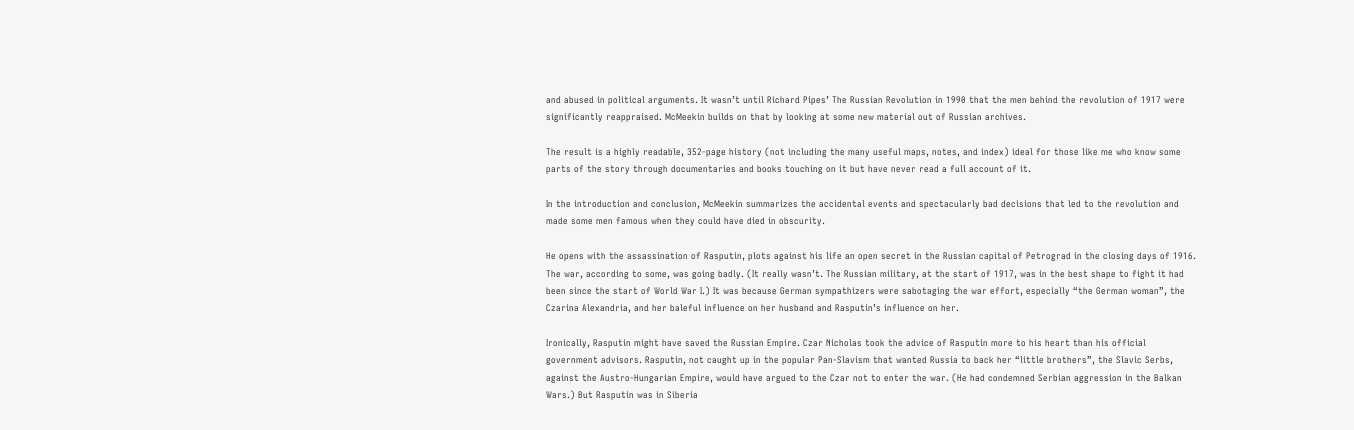and abused in political arguments. It wasn’t until Richard Pipes’ The Russian Revolution in 1990 that the men behind the revolution of 1917 were significantly reappraised. McMeekin builds on that by looking at some new material out of Russian archives.

The result is a highly readable, 352-page history (not including the many useful maps, notes, and index) ideal for those like me who know some parts of the story through documentaries and books touching on it but have never read a full account of it.

In the introduction and conclusion, McMeekin summarizes the accidental events and spectacularly bad decisions that led to the revolution and made some men famous when they could have died in obscurity.

He opens with the assassination of Rasputin, plots against his life an open secret in the Russian capital of Petrograd in the closing days of 1916. The war, according to some, was going badly. (It really wasn’t. The Russian military, at the start of 1917, was in the best shape to fight it had been since the start of World War I.) It was because German sympathizers were sabotaging the war effort, especially “the German woman”, the Czarina Alexandria, and her baleful influence on her husband and Rasputin’s influence on her.

Ironically, Rasputin might have saved the Russian Empire. Czar Nicholas took the advice of Rasputin more to his heart than his official government advisors. Rasputin, not caught up in the popular Pan-Slavism that wanted Russia to back her “little brothers”, the Slavic Serbs, against the Austro-Hungarian Empire, would have argued to the Czar not to enter the war. (He had condemned Serbian aggression in the Balkan Wars.) But Rasputin was in Siberia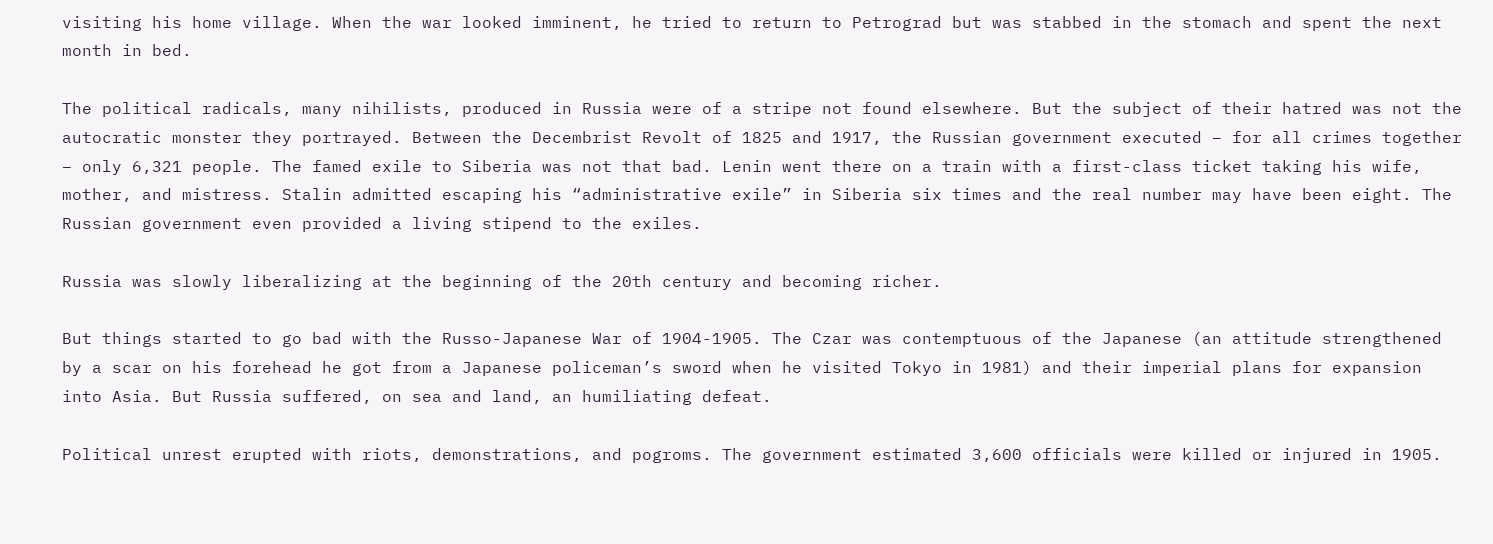visiting his home village. When the war looked imminent, he tried to return to Petrograd but was stabbed in the stomach and spent the next month in bed.

The political radicals, many nihilists, produced in Russia were of a stripe not found elsewhere. But the subject of their hatred was not the autocratic monster they portrayed. Between the Decembrist Revolt of 1825 and 1917, the Russian government executed – for all crimes together – only 6,321 people. The famed exile to Siberia was not that bad. Lenin went there on a train with a first-class ticket taking his wife, mother, and mistress. Stalin admitted escaping his “administrative exile” in Siberia six times and the real number may have been eight. The Russian government even provided a living stipend to the exiles.

Russia was slowly liberalizing at the beginning of the 20th century and becoming richer.

But things started to go bad with the Russo-Japanese War of 1904-1905. The Czar was contemptuous of the Japanese (an attitude strengthened by a scar on his forehead he got from a Japanese policeman’s sword when he visited Tokyo in 1981) and their imperial plans for expansion into Asia. But Russia suffered, on sea and land, an humiliating defeat.

Political unrest erupted with riots, demonstrations, and pogroms. The government estimated 3,600 officials were killed or injured in 1905.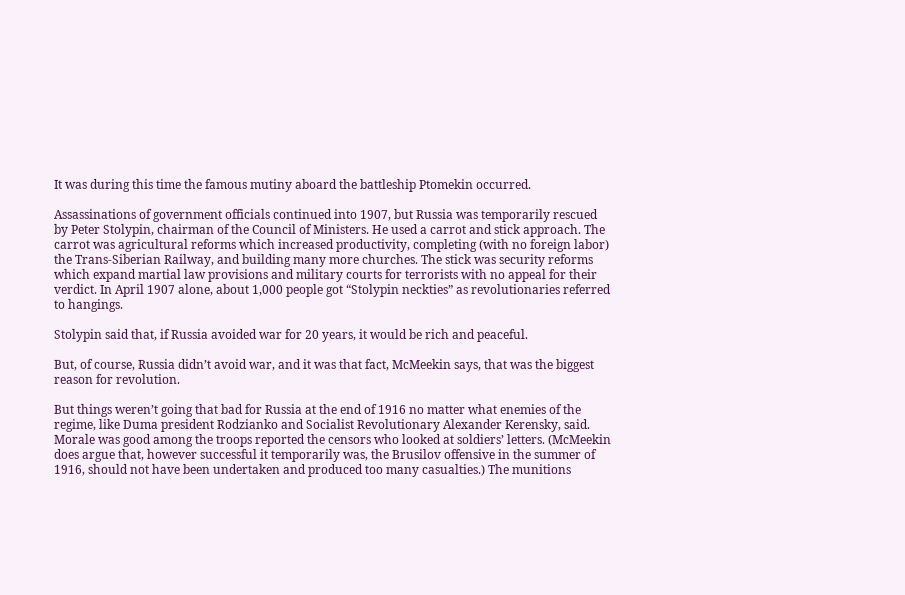It was during this time the famous mutiny aboard the battleship Ptomekin occurred.

Assassinations of government officials continued into 1907, but Russia was temporarily rescued by Peter Stolypin, chairman of the Council of Ministers. He used a carrot and stick approach. The carrot was agricultural reforms which increased productivity, completing (with no foreign labor) the Trans-Siberian Railway, and building many more churches. The stick was security reforms which expand martial law provisions and military courts for terrorists with no appeal for their verdict. In April 1907 alone, about 1,000 people got “Stolypin neckties” as revolutionaries referred to hangings.

Stolypin said that, if Russia avoided war for 20 years, it would be rich and peaceful.

But, of course, Russia didn’t avoid war, and it was that fact, McMeekin says, that was the biggest reason for revolution.

But things weren’t going that bad for Russia at the end of 1916 no matter what enemies of the regime, like Duma president Rodzianko and Socialist Revolutionary Alexander Kerensky, said. Morale was good among the troops reported the censors who looked at soldiers’ letters. (McMeekin does argue that, however successful it temporarily was, the Brusilov offensive in the summer of 1916, should not have been undertaken and produced too many casualties.) The munitions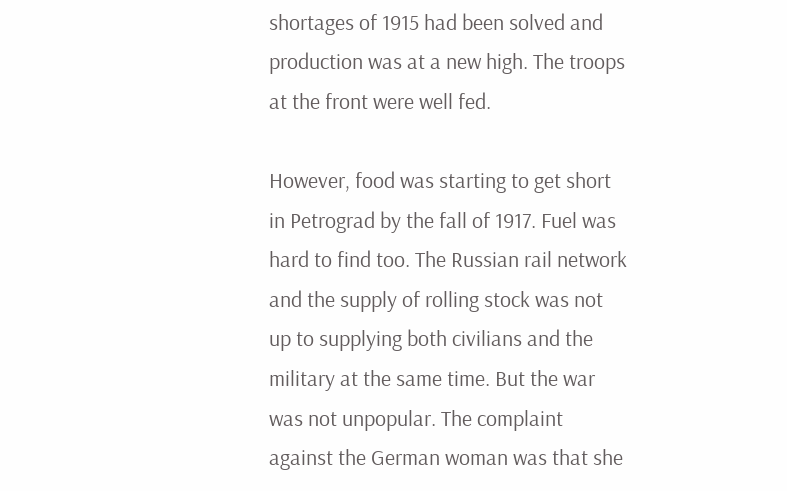shortages of 1915 had been solved and production was at a new high. The troops at the front were well fed.

However, food was starting to get short in Petrograd by the fall of 1917. Fuel was hard to find too. The Russian rail network and the supply of rolling stock was not up to supplying both civilians and the military at the same time. But the war was not unpopular. The complaint against the German woman was that she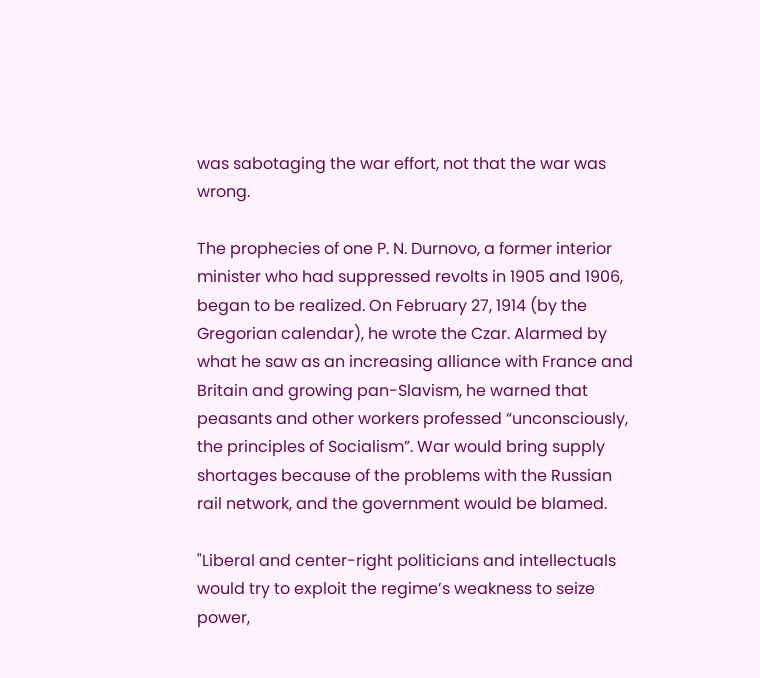was sabotaging the war effort, not that the war was wrong.

The prophecies of one P. N. Durnovo, a former interior minister who had suppressed revolts in 1905 and 1906, began to be realized. On February 27, 1914 (by the Gregorian calendar), he wrote the Czar. Alarmed by what he saw as an increasing alliance with France and Britain and growing pan-Slavism, he warned that peasants and other workers professed “unconsciously, the principles of Socialism”. War would bring supply shortages because of the problems with the Russian rail network, and the government would be blamed.

"Liberal and center-right politicians and intellectuals would try to exploit the regime’s weakness to seize power,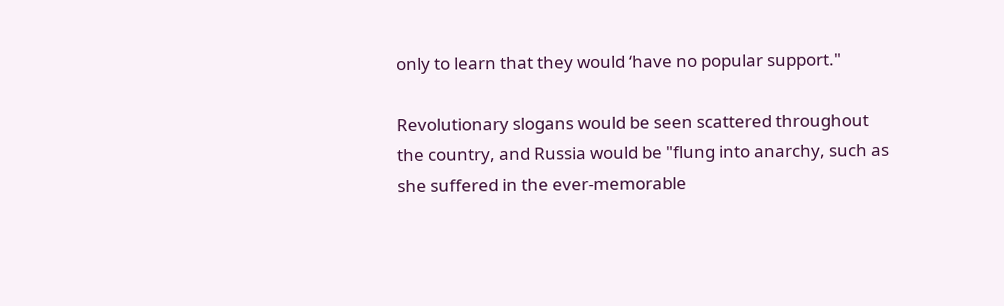only to learn that they would ‘have no popular support."

Revolutionary slogans would be seen scattered throughout the country, and Russia would be "flung into anarchy, such as she suffered in the ever-memorable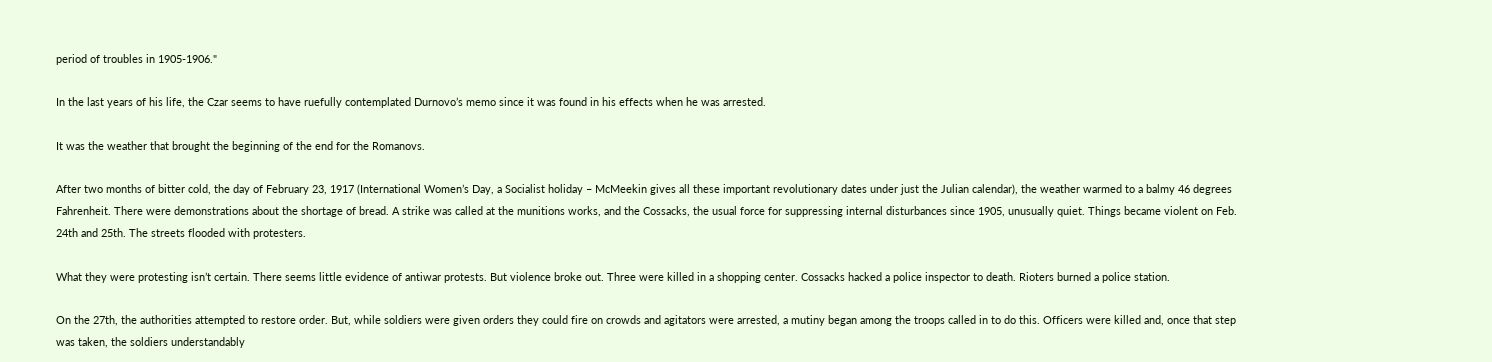period of troubles in 1905-1906."

In the last years of his life, the Czar seems to have ruefully contemplated Durnovo’s memo since it was found in his effects when he was arrested.

It was the weather that brought the beginning of the end for the Romanovs.

After two months of bitter cold, the day of February 23, 1917 (International Women’s Day, a Socialist holiday – McMeekin gives all these important revolutionary dates under just the Julian calendar), the weather warmed to a balmy 46 degrees Fahrenheit. There were demonstrations about the shortage of bread. A strike was called at the munitions works, and the Cossacks, the usual force for suppressing internal disturbances since 1905, unusually quiet. Things became violent on Feb. 24th and 25th. The streets flooded with protesters.

What they were protesting isn’t certain. There seems little evidence of antiwar protests. But violence broke out. Three were killed in a shopping center. Cossacks hacked a police inspector to death. Rioters burned a police station.

On the 27th, the authorities attempted to restore order. But, while soldiers were given orders they could fire on crowds and agitators were arrested, a mutiny began among the troops called in to do this. Officers were killed and, once that step was taken, the soldiers understandably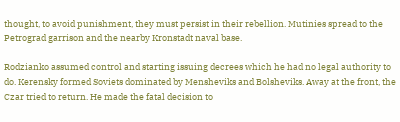thought, to avoid punishment, they must persist in their rebellion. Mutinies spread to the Petrograd garrison and the nearby Kronstadt naval base.

Rodzianko assumed control and starting issuing decrees which he had no legal authority to do. Kerensky formed Soviets dominated by Mensheviks and Bolsheviks. Away at the front, the Czar tried to return. He made the fatal decision to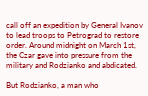call off an expedition by General Ivanov to lead troops to Petrograd to restore order. Around midnight on March 1st, the Czar gave into pressure from the military and Rodzianko and abdicated.

But Rodzianko, a man who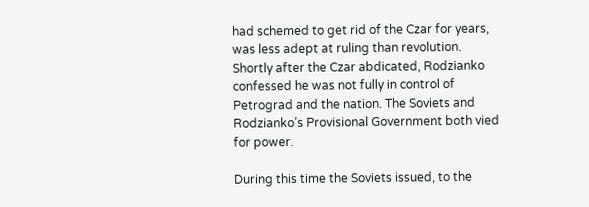had schemed to get rid of the Czar for years, was less adept at ruling than revolution. Shortly after the Czar abdicated, Rodzianko confessed he was not fully in control of Petrograd and the nation. The Soviets and Rodzianko’s Provisional Government both vied for power.

During this time the Soviets issued, to the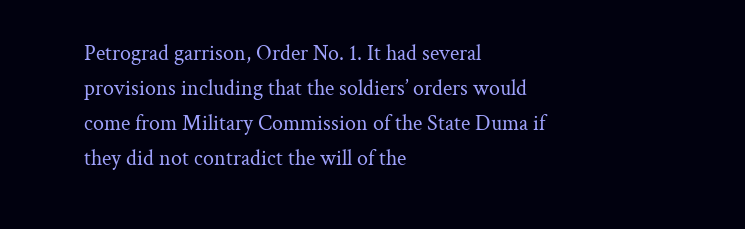Petrograd garrison, Order No. 1. It had several provisions including that the soldiers’ orders would come from Military Commission of the State Duma if they did not contradict the will of the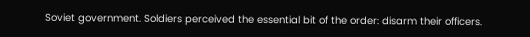Soviet government. Soldiers perceived the essential bit of the order: disarm their officers.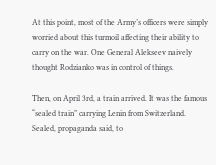At this point, most of the Army’s officers were simply worried about this turmoil affecting their ability to carry on the war. One General Alekseev naively thought Rodzianko was in control of things.

Then, on April 3rd, a train arrived. It was the famous “sealed train” carrying Lenin from Switzerland. Sealed, propaganda said, to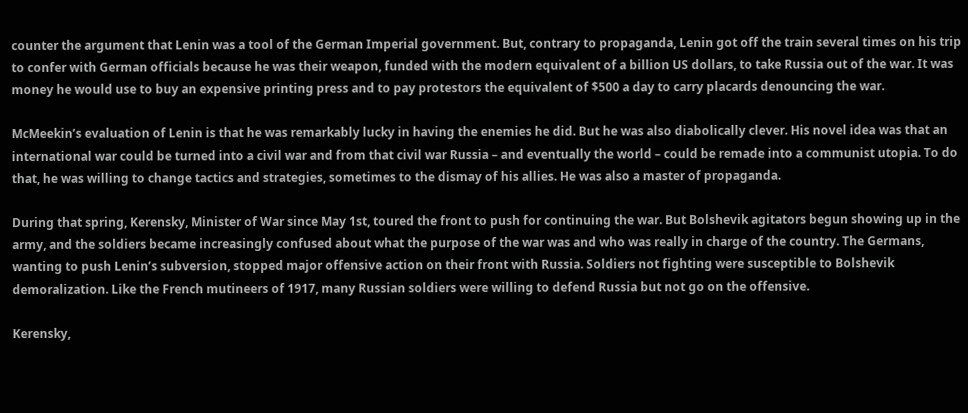counter the argument that Lenin was a tool of the German Imperial government. But, contrary to propaganda, Lenin got off the train several times on his trip to confer with German officials because he was their weapon, funded with the modern equivalent of a billion US dollars, to take Russia out of the war. It was money he would use to buy an expensive printing press and to pay protestors the equivalent of $500 a day to carry placards denouncing the war.

McMeekin’s evaluation of Lenin is that he was remarkably lucky in having the enemies he did. But he was also diabolically clever. His novel idea was that an international war could be turned into a civil war and from that civil war Russia – and eventually the world – could be remade into a communist utopia. To do that, he was willing to change tactics and strategies, sometimes to the dismay of his allies. He was also a master of propaganda.

During that spring, Kerensky, Minister of War since May 1st, toured the front to push for continuing the war. But Bolshevik agitators begun showing up in the army, and the soldiers became increasingly confused about what the purpose of the war was and who was really in charge of the country. The Germans, wanting to push Lenin’s subversion, stopped major offensive action on their front with Russia. Soldiers not fighting were susceptible to Bolshevik demoralization. Like the French mutineers of 1917, many Russian soldiers were willing to defend Russia but not go on the offensive.

Kerensky,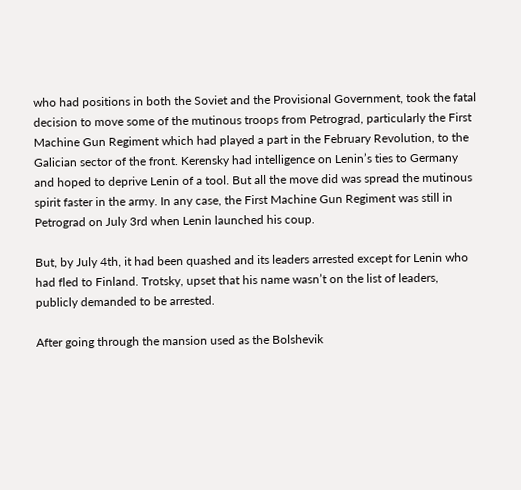who had positions in both the Soviet and the Provisional Government, took the fatal decision to move some of the mutinous troops from Petrograd, particularly the First Machine Gun Regiment which had played a part in the February Revolution, to the Galician sector of the front. Kerensky had intelligence on Lenin’s ties to Germany and hoped to deprive Lenin of a tool. But all the move did was spread the mutinous spirit faster in the army. In any case, the First Machine Gun Regiment was still in Petrograd on July 3rd when Lenin launched his coup.

But, by July 4th, it had been quashed and its leaders arrested except for Lenin who had fled to Finland. Trotsky, upset that his name wasn’t on the list of leaders, publicly demanded to be arrested.

After going through the mansion used as the Bolshevik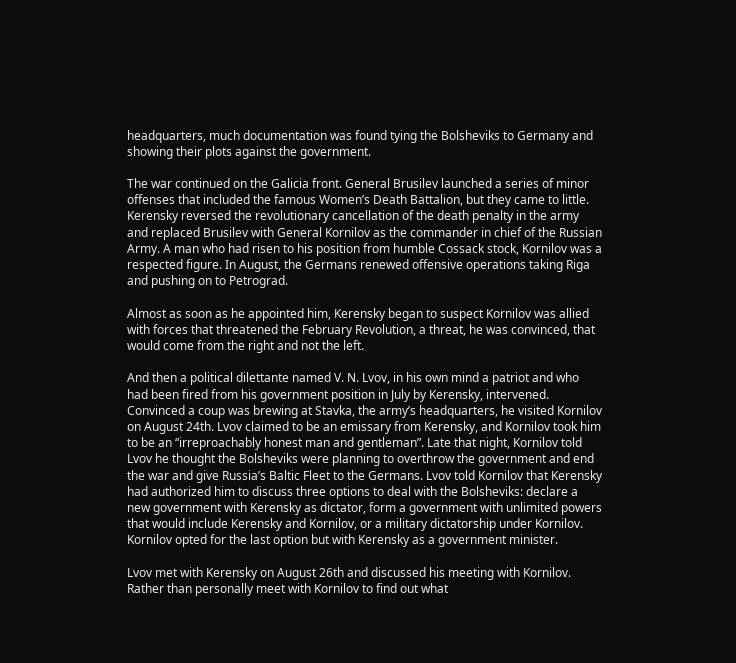headquarters, much documentation was found tying the Bolsheviks to Germany and showing their plots against the government.

The war continued on the Galicia front. General Brusilev launched a series of minor offenses that included the famous Women’s Death Battalion, but they came to little. Kerensky reversed the revolutionary cancellation of the death penalty in the army and replaced Brusilev with General Kornilov as the commander in chief of the Russian Army. A man who had risen to his position from humble Cossack stock, Kornilov was a respected figure. In August, the Germans renewed offensive operations taking Riga and pushing on to Petrograd.

Almost as soon as he appointed him, Kerensky began to suspect Kornilov was allied with forces that threatened the February Revolution, a threat, he was convinced, that would come from the right and not the left.

And then a political dilettante named V. N. Lvov, in his own mind a patriot and who had been fired from his government position in July by Kerensky, intervened. Convinced a coup was brewing at Stavka, the army’s headquarters, he visited Kornilov on August 24th. Lvov claimed to be an emissary from Kerensky, and Kornilov took him to be an “irreproachably honest man and gentleman”. Late that night, Kornilov told Lvov he thought the Bolsheviks were planning to overthrow the government and end the war and give Russia’s Baltic Fleet to the Germans. Lvov told Kornilov that Kerensky had authorized him to discuss three options to deal with the Bolsheviks: declare a new government with Kerensky as dictator, form a government with unlimited powers that would include Kerensky and Kornilov, or a military dictatorship under Kornilov. Kornilov opted for the last option but with Kerensky as a government minister.

Lvov met with Kerensky on August 26th and discussed his meeting with Kornilov. Rather than personally meet with Kornilov to find out what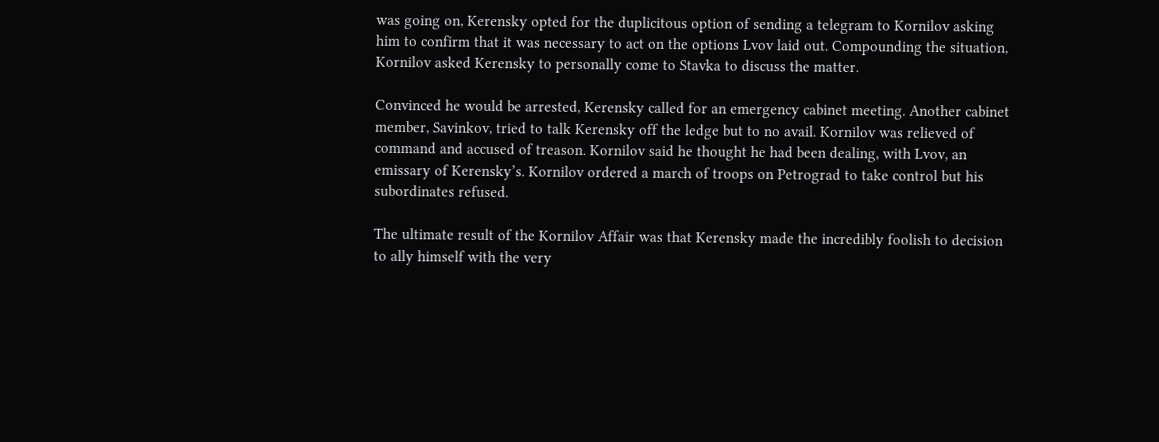was going on, Kerensky opted for the duplicitous option of sending a telegram to Kornilov asking him to confirm that it was necessary to act on the options Lvov laid out. Compounding the situation, Kornilov asked Kerensky to personally come to Stavka to discuss the matter.

Convinced he would be arrested, Kerensky called for an emergency cabinet meeting. Another cabinet member, Savinkov, tried to talk Kerensky off the ledge but to no avail. Kornilov was relieved of command and accused of treason. Kornilov said he thought he had been dealing, with Lvov, an emissary of Kerensky’s. Kornilov ordered a march of troops on Petrograd to take control but his subordinates refused.

The ultimate result of the Kornilov Affair was that Kerensky made the incredibly foolish to decision to ally himself with the very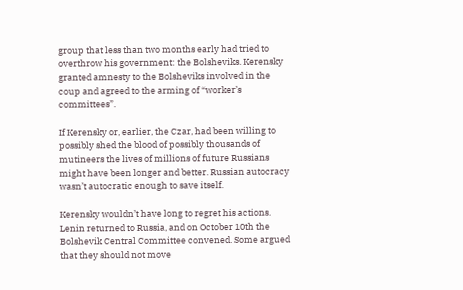group that less than two months early had tried to overthrow his government: the Bolsheviks. Kerensky granted amnesty to the Bolsheviks involved in the coup and agreed to the arming of “worker’s committees”.

If Kerensky or, earlier, the Czar, had been willing to possibly shed the blood of possibly thousands of mutineers the lives of millions of future Russians might have been longer and better. Russian autocracy wasn’t autocratic enough to save itself.

Kerensky wouldn’t have long to regret his actions. Lenin returned to Russia, and on October 10th the Bolshevik Central Committee convened. Some argued that they should not move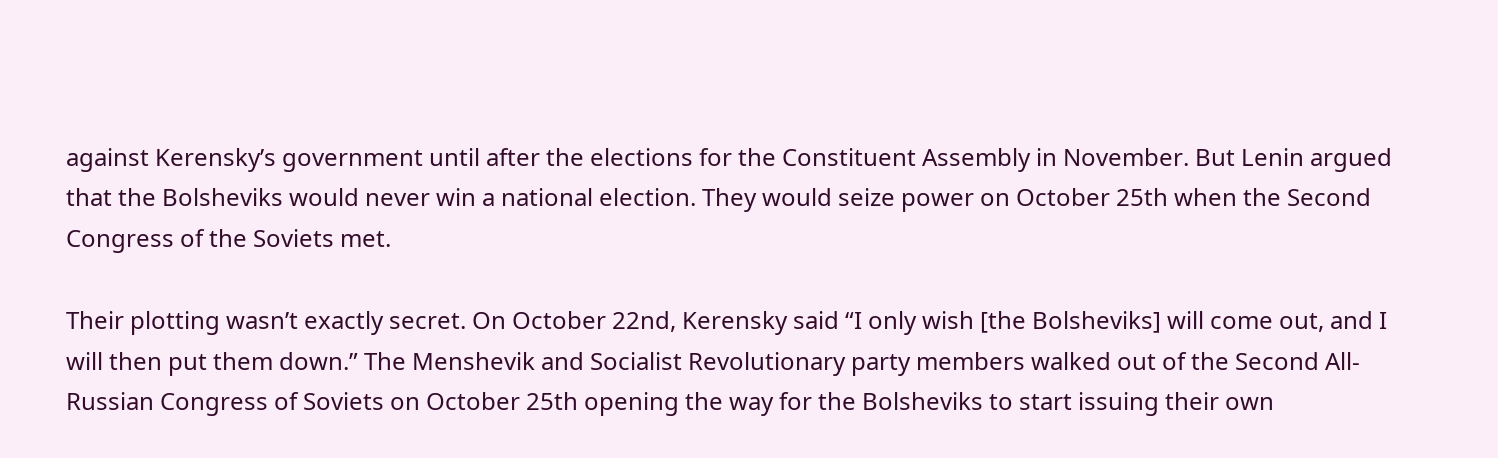against Kerensky’s government until after the elections for the Constituent Assembly in November. But Lenin argued that the Bolsheviks would never win a national election. They would seize power on October 25th when the Second Congress of the Soviets met.

Their plotting wasn’t exactly secret. On October 22nd, Kerensky said “I only wish [the Bolsheviks] will come out, and I will then put them down.” The Menshevik and Socialist Revolutionary party members walked out of the Second All-Russian Congress of Soviets on October 25th opening the way for the Bolsheviks to start issuing their own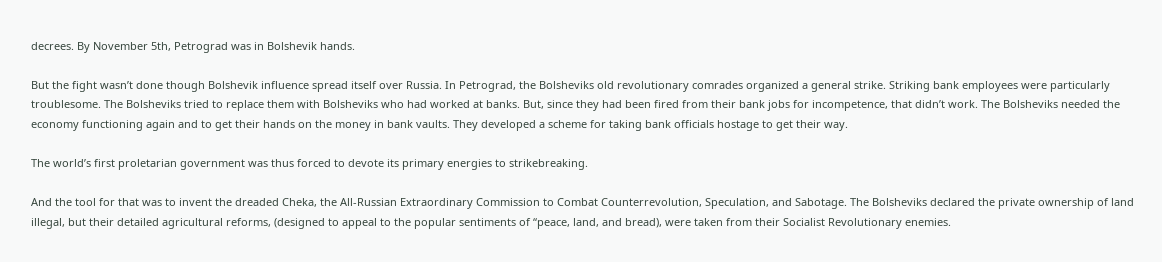decrees. By November 5th, Petrograd was in Bolshevik hands.

But the fight wasn’t done though Bolshevik influence spread itself over Russia. In Petrograd, the Bolsheviks old revolutionary comrades organized a general strike. Striking bank employees were particularly troublesome. The Bolsheviks tried to replace them with Bolsheviks who had worked at banks. But, since they had been fired from their bank jobs for incompetence, that didn’t work. The Bolsheviks needed the economy functioning again and to get their hands on the money in bank vaults. They developed a scheme for taking bank officials hostage to get their way.

The world’s first proletarian government was thus forced to devote its primary energies to strikebreaking.

And the tool for that was to invent the dreaded Cheka, the All-Russian Extraordinary Commission to Combat Counterrevolution, Speculation, and Sabotage. The Bolsheviks declared the private ownership of land illegal, but their detailed agricultural reforms, (designed to appeal to the popular sentiments of “peace, land, and bread), were taken from their Socialist Revolutionary enemies.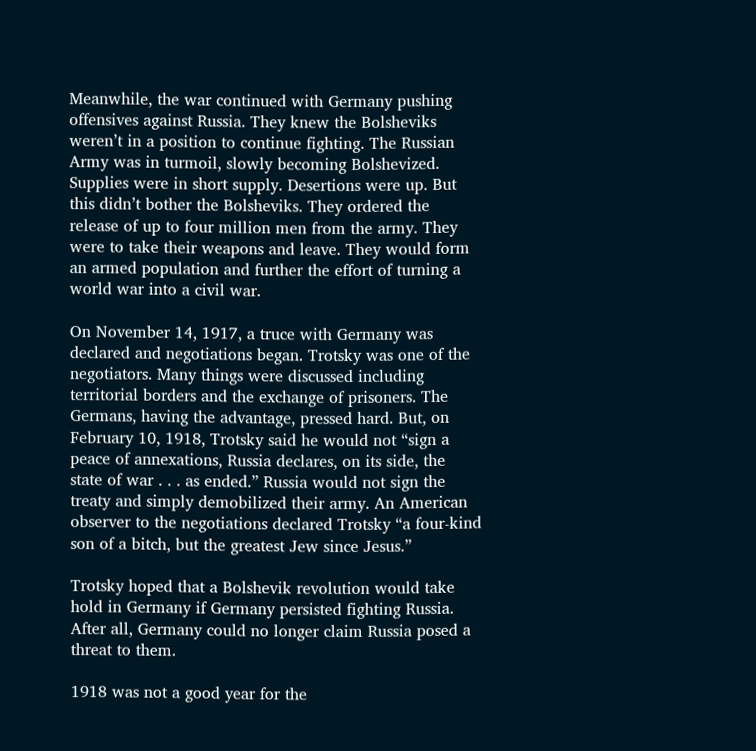Meanwhile, the war continued with Germany pushing offensives against Russia. They knew the Bolsheviks weren’t in a position to continue fighting. The Russian Army was in turmoil, slowly becoming Bolshevized. Supplies were in short supply. Desertions were up. But this didn’t bother the Bolsheviks. They ordered the release of up to four million men from the army. They were to take their weapons and leave. They would form an armed population and further the effort of turning a world war into a civil war.

On November 14, 1917, a truce with Germany was declared and negotiations began. Trotsky was one of the negotiators. Many things were discussed including territorial borders and the exchange of prisoners. The Germans, having the advantage, pressed hard. But, on February 10, 1918, Trotsky said he would not “sign a peace of annexations, Russia declares, on its side, the state of war . . . as ended.” Russia would not sign the treaty and simply demobilized their army. An American observer to the negotiations declared Trotsky “a four-kind son of a bitch, but the greatest Jew since Jesus.”

Trotsky hoped that a Bolshevik revolution would take hold in Germany if Germany persisted fighting Russia. After all, Germany could no longer claim Russia posed a threat to them.

1918 was not a good year for the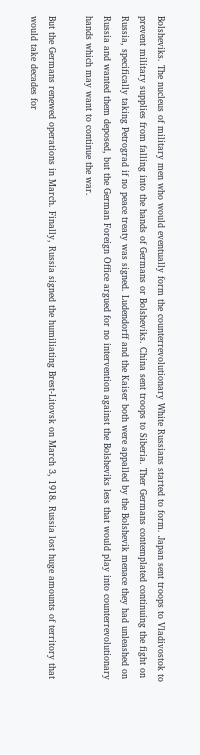Bolsheviks. The nucleus of military men who would eventually form the counterrevolutionary White Russians started to form. Japan sent troops to Vladivostok to prevent military supplies from falling into the hands of Germans or Bolsheviks. China sent troops to Siberia. Ther Germans contemplated continuing the fight on Russia, specifically taking Petrograd if no peace treaty was signed. Ludendorff and the Kaiser both were appalled by the Bolshevik menace they had unleashed on Russia and wanted them deposed, but the German Foreign Office argued for no intervention against the Bolsheviks less that would play into counterrevolutionary hands which may want to continue the war.

But the Germans renewed operations in March. Finally, Russia signed the humiliating Brest-Litovsk on March 3, 1918. Russia lost huge amounts of territory that would take decades for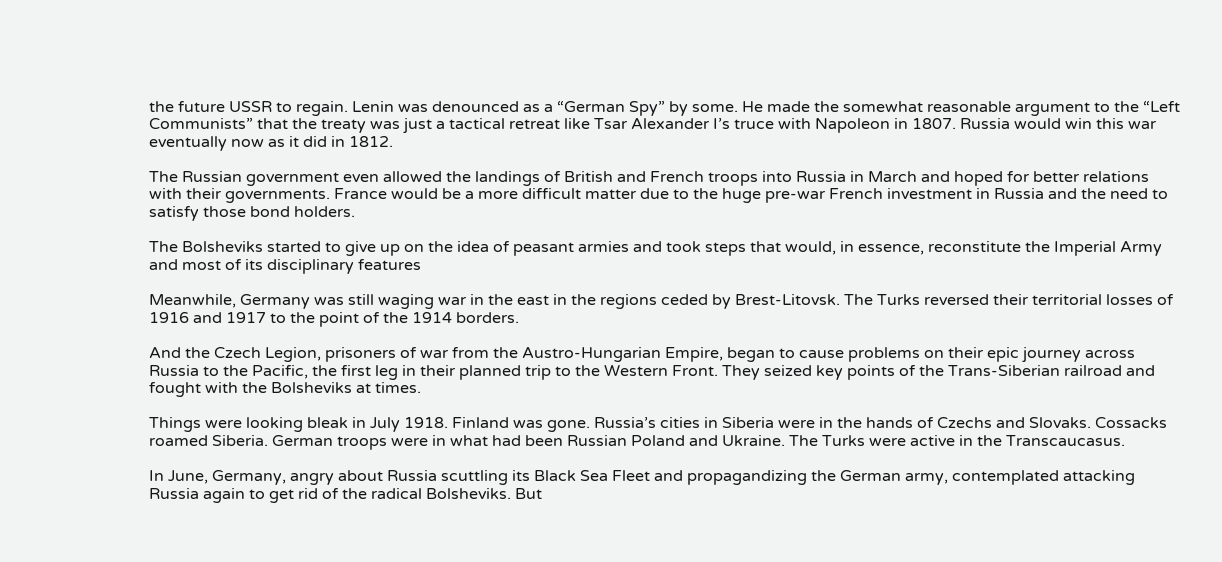the future USSR to regain. Lenin was denounced as a “German Spy” by some. He made the somewhat reasonable argument to the “Left Communists” that the treaty was just a tactical retreat like Tsar Alexander I’s truce with Napoleon in 1807. Russia would win this war eventually now as it did in 1812.

The Russian government even allowed the landings of British and French troops into Russia in March and hoped for better relations with their governments. France would be a more difficult matter due to the huge pre-war French investment in Russia and the need to satisfy those bond holders.

The Bolsheviks started to give up on the idea of peasant armies and took steps that would, in essence, reconstitute the Imperial Army and most of its disciplinary features

Meanwhile, Germany was still waging war in the east in the regions ceded by Brest-Litovsk. The Turks reversed their territorial losses of 1916 and 1917 to the point of the 1914 borders.

And the Czech Legion, prisoners of war from the Austro-Hungarian Empire, began to cause problems on their epic journey across Russia to the Pacific, the first leg in their planned trip to the Western Front. They seized key points of the Trans-Siberian railroad and fought with the Bolsheviks at times.

Things were looking bleak in July 1918. Finland was gone. Russia’s cities in Siberia were in the hands of Czechs and Slovaks. Cossacks roamed Siberia. German troops were in what had been Russian Poland and Ukraine. The Turks were active in the Transcaucasus.

In June, Germany, angry about Russia scuttling its Black Sea Fleet and propagandizing the German army, contemplated attacking Russia again to get rid of the radical Bolsheviks. But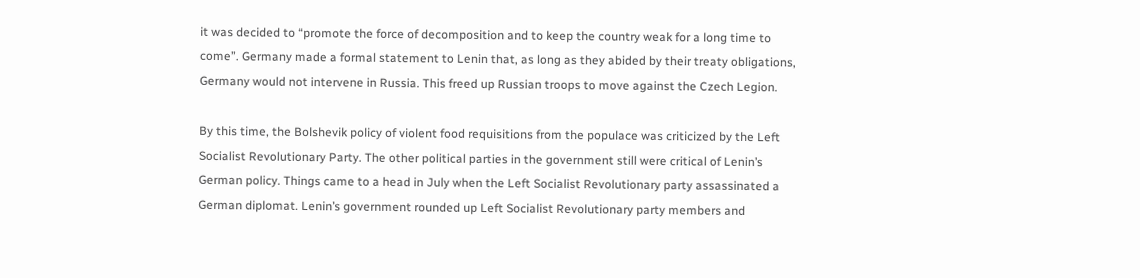it was decided to “promote the force of decomposition and to keep the country weak for a long time to come”. Germany made a formal statement to Lenin that, as long as they abided by their treaty obligations, Germany would not intervene in Russia. This freed up Russian troops to move against the Czech Legion.

By this time, the Bolshevik policy of violent food requisitions from the populace was criticized by the Left Socialist Revolutionary Party. The other political parties in the government still were critical of Lenin’s German policy. Things came to a head in July when the Left Socialist Revolutionary party assassinated a German diplomat. Lenin’s government rounded up Left Socialist Revolutionary party members and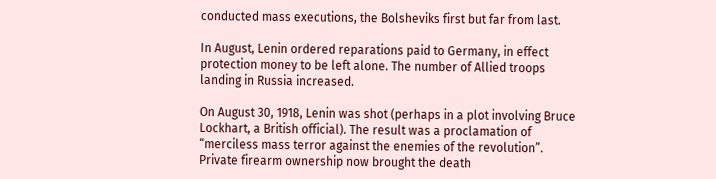conducted mass executions, the Bolsheviks first but far from last.

In August, Lenin ordered reparations paid to Germany, in effect protection money to be left alone. The number of Allied troops landing in Russia increased.

On August 30, 1918, Lenin was shot (perhaps in a plot involving Bruce Lockhart, a British official). The result was a proclamation of “merciless mass terror against the enemies of the revolution”. Private firearm ownership now brought the death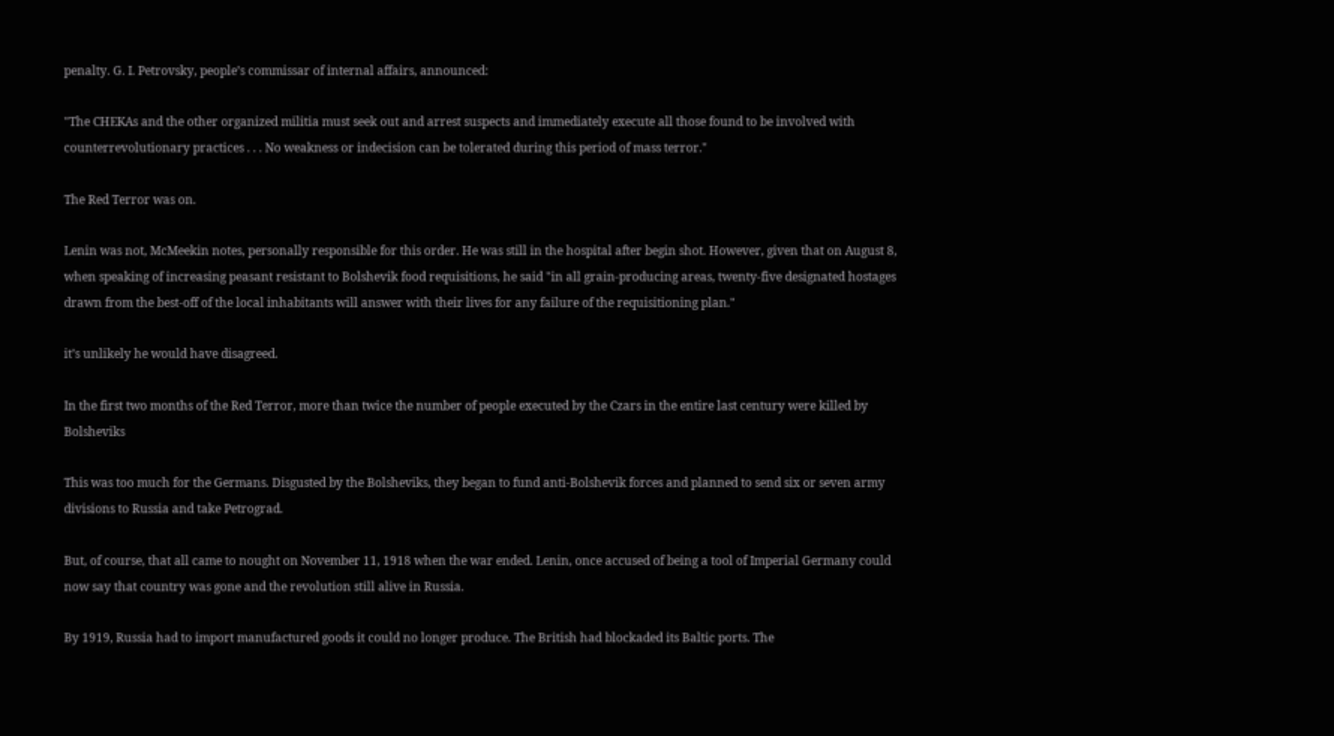penalty. G. I. Petrovsky, people’s commissar of internal affairs, announced:

"The CHEKAs and the other organized militia must seek out and arrest suspects and immediately execute all those found to be involved with counterrevolutionary practices . . . No weakness or indecision can be tolerated during this period of mass terror."

The Red Terror was on.

Lenin was not, McMeekin notes, personally responsible for this order. He was still in the hospital after begin shot. However, given that on August 8, when speaking of increasing peasant resistant to Bolshevik food requisitions, he said "in all grain-producing areas, twenty-five designated hostages drawn from the best-off of the local inhabitants will answer with their lives for any failure of the requisitioning plan."

it’s unlikely he would have disagreed.

In the first two months of the Red Terror, more than twice the number of people executed by the Czars in the entire last century were killed by Bolsheviks

This was too much for the Germans. Disgusted by the Bolsheviks, they began to fund anti-Bolshevik forces and planned to send six or seven army divisions to Russia and take Petrograd.

But, of course, that all came to nought on November 11, 1918 when the war ended. Lenin, once accused of being a tool of Imperial Germany could now say that country was gone and the revolution still alive in Russia.

By 1919, Russia had to import manufactured goods it could no longer produce. The British had blockaded its Baltic ports. The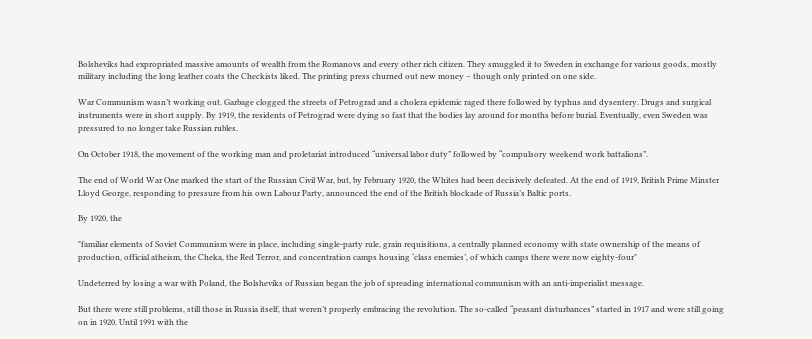Bolsheviks had expropriated massive amounts of wealth from the Romanovs and every other rich citizen. They smuggled it to Sweden in exchange for various goods, mostly military including the long leather coats the Checkists liked. The printing press churned out new money – though only printed on one side.

War Communism wasn’t working out. Garbage clogged the streets of Petrograd and a cholera epidemic raged there followed by typhus and dysentery. Drugs and surgical instruments were in short supply. By 1919, the residents of Petrograd were dying so fast that the bodies lay around for months before burial. Eventually, even Sweden was pressured to no longer take Russian rubles.

On October 1918, the movement of the working man and proletariat introduced “universal labor duty” followed by “compulsory weekend work battalions”.

The end of World War One marked the start of the Russian Civil War, but, by February 1920, the Whites had been decisively defeated. At the end of 1919, British Prime Minster Lloyd George, responding to pressure from his own Labour Party, announced the end of the British blockade of Russia’s Baltic ports.

By 1920, the

"familiar elements of Soviet Communism were in place, including single-party rule, grain requisitions, a centrally planned economy with state ownership of the means of production, official atheism, the Cheka, the Red Terror, and concentration camps housing ‘class enemies’, of which camps there were now eighty-four"

Undeterred by losing a war with Poland, the Bolsheviks of Russian began the job of spreading international communism with an anti-imperialist message.

But there were still problems, still those in Russia itself, that weren’t properly embracing the revolution. The so-called “peasant disturbances” started in 1917 and were still going on in 1920. Until 1991 with the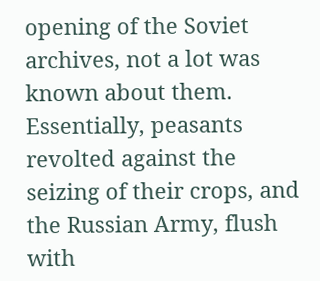opening of the Soviet archives, not a lot was known about them. Essentially, peasants revolted against the seizing of their crops, and the Russian Army, flush with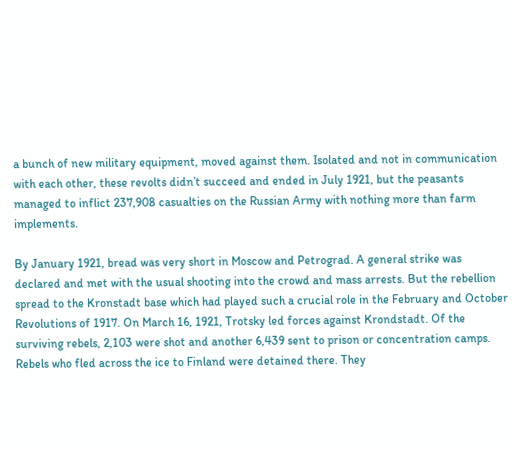a bunch of new military equipment, moved against them. Isolated and not in communication with each other, these revolts didn’t succeed and ended in July 1921, but the peasants managed to inflict 237,908 casualties on the Russian Army with nothing more than farm implements.

By January 1921, bread was very short in Moscow and Petrograd. A general strike was declared and met with the usual shooting into the crowd and mass arrests. But the rebellion spread to the Kronstadt base which had played such a crucial role in the February and October Revolutions of 1917. On March 16, 1921, Trotsky led forces against Krondstadt. Of the surviving rebels, 2,103 were shot and another 6,439 sent to prison or concentration camps. Rebels who fled across the ice to Finland were detained there. They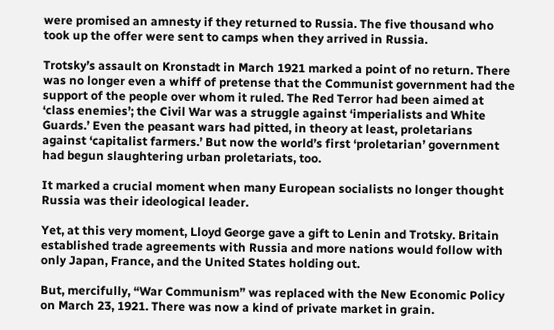were promised an amnesty if they returned to Russia. The five thousand who took up the offer were sent to camps when they arrived in Russia.

Trotsky’s assault on Kronstadt in March 1921 marked a point of no return. There was no longer even a whiff of pretense that the Communist government had the support of the people over whom it ruled. The Red Terror had been aimed at ‘class enemies’; the Civil War was a struggle against ‘imperialists and White Guards.’ Even the peasant wars had pitted, in theory at least, proletarians against ‘capitalist farmers.’ But now the world’s first ‘proletarian’ government had begun slaughtering urban proletariats, too.

It marked a crucial moment when many European socialists no longer thought Russia was their ideological leader.

Yet, at this very moment, Lloyd George gave a gift to Lenin and Trotsky. Britain established trade agreements with Russia and more nations would follow with only Japan, France, and the United States holding out.

But, mercifully, “War Communism” was replaced with the New Economic Policy on March 23, 1921. There was now a kind of private market in grain.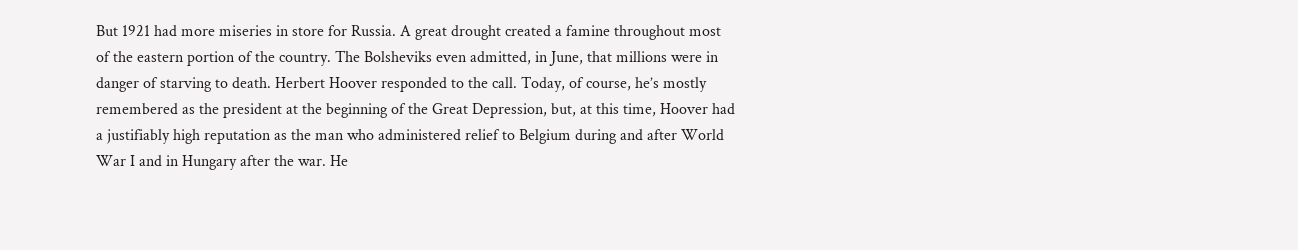But 1921 had more miseries in store for Russia. A great drought created a famine throughout most of the eastern portion of the country. The Bolsheviks even admitted, in June, that millions were in danger of starving to death. Herbert Hoover responded to the call. Today, of course, he’s mostly remembered as the president at the beginning of the Great Depression, but, at this time, Hoover had a justifiably high reputation as the man who administered relief to Belgium during and after World War I and in Hungary after the war. He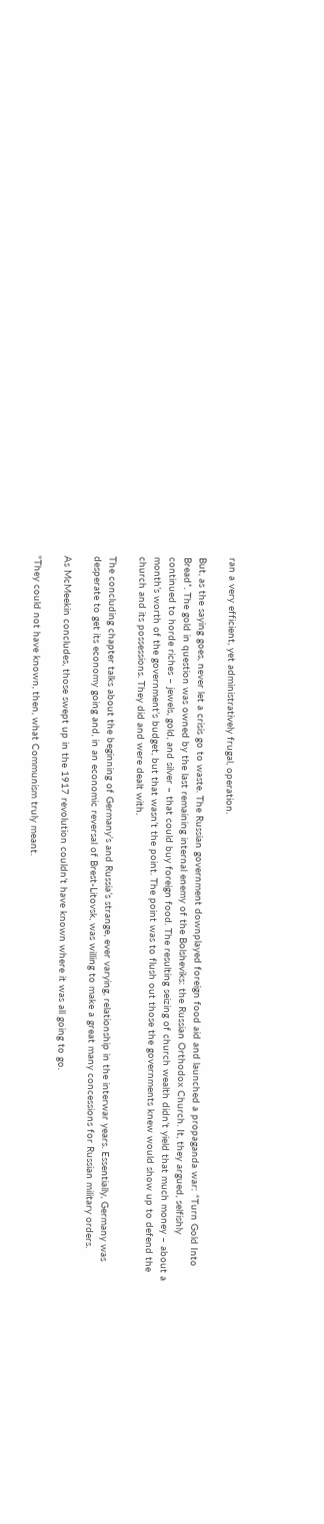ran a very efficient, yet administratively frugal, operation.

But, as the saying goes, never let a crisis go to waste. The Russian government downplayed foreign food aid and launched a propaganda war: “Turn Gold Into Bread”. The gold in question was owned by the last remaining internal enemy of the Bolsheviks: the Russian Orthodox Church. It, they argued, selfishly continued to horde riches – jewels, gold, and silver – that could buy foreign food. The resulting seizing of church wealth didn’t yield that much money – about a month’s worth of the government’s budget, but that wasn’t the point. The point was to flush out those the governments knew would show up to defend the church and its possessions. They did and were dealt with.

The concluding chapter talks about the beginning of Germany’s and Russia’s strange, ever varying, relationship in the interwar years. Essentially, Germany was desperate to get its economy going and, in an economic reversal of Brest-Litovsk, was willing to make a great many concessions for Russian military orders.

As McMeekin concludes, those swept up in the 1917 revolution couldn’t have known where it was all going to go.

"They could not have known, then, what Communism truly meant.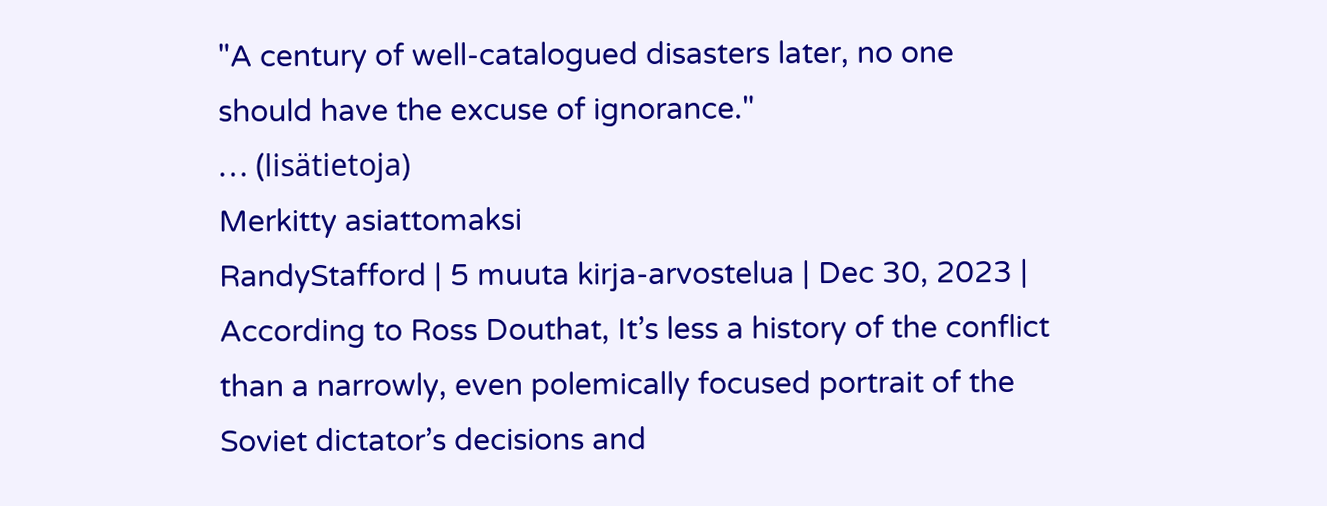"A century of well-catalogued disasters later, no one should have the excuse of ignorance."
… (lisätietoja)
Merkitty asiattomaksi
RandyStafford | 5 muuta kirja-arvostelua | Dec 30, 2023 |
According to Ross Douthat, It’s less a history of the conflict than a narrowly, even polemically focused portrait of the Soviet dictator’s decisions and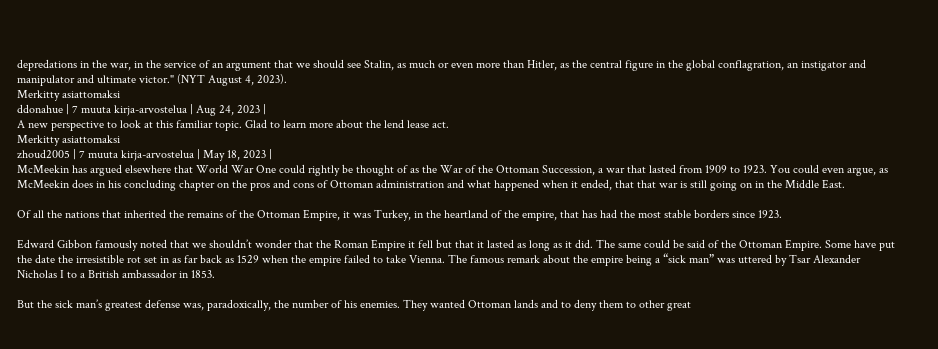depredations in the war, in the service of an argument that we should see Stalin, as much or even more than Hitler, as the central figure in the global conflagration, an instigator and manipulator and ultimate victor." (NYT August 4, 2023).
Merkitty asiattomaksi
ddonahue | 7 muuta kirja-arvostelua | Aug 24, 2023 |
A new perspective to look at this familiar topic. Glad to learn more about the lend lease act.
Merkitty asiattomaksi
zhoud2005 | 7 muuta kirja-arvostelua | May 18, 2023 |
McMeekin has argued elsewhere that World War One could rightly be thought of as the War of the Ottoman Succession, a war that lasted from 1909 to 1923. You could even argue, as McMeekin does in his concluding chapter on the pros and cons of Ottoman administration and what happened when it ended, that that war is still going on in the Middle East.

Of all the nations that inherited the remains of the Ottoman Empire, it was Turkey, in the heartland of the empire, that has had the most stable borders since 1923.

Edward Gibbon famously noted that we shouldn’t wonder that the Roman Empire it fell but that it lasted as long as it did. The same could be said of the Ottoman Empire. Some have put the date the irresistible rot set in as far back as 1529 when the empire failed to take Vienna. The famous remark about the empire being a “sick man” was uttered by Tsar Alexander Nicholas I to a British ambassador in 1853.

But the sick man’s greatest defense was, paradoxically, the number of his enemies. They wanted Ottoman lands and to deny them to other great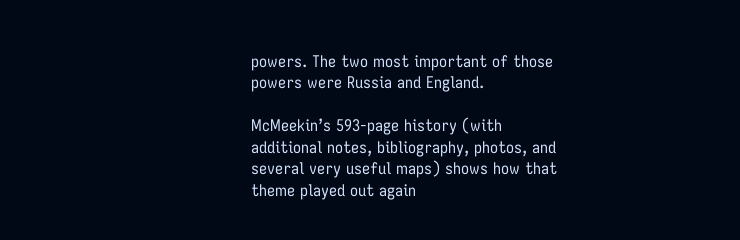powers. The two most important of those powers were Russia and England.

McMeekin’s 593-page history (with additional notes, bibliography, photos, and several very useful maps) shows how that theme played out again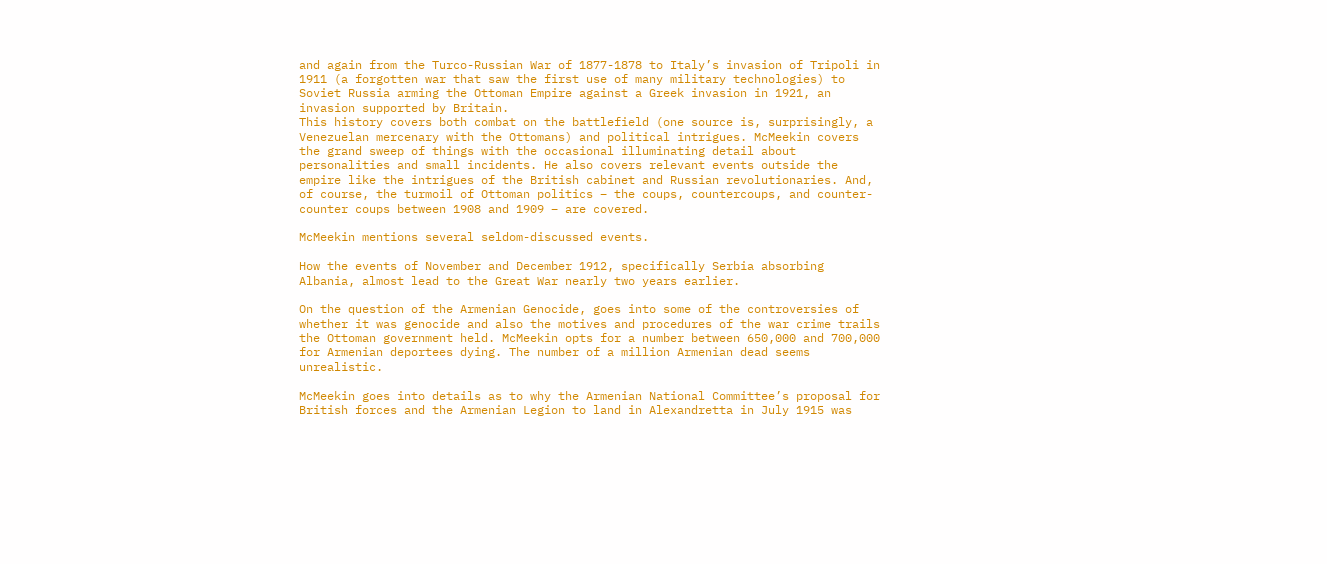and again from the Turco-Russian War of 1877-1878 to Italy’s invasion of Tripoli in 1911 (a forgotten war that saw the first use of many military technologies) to Soviet Russia arming the Ottoman Empire against a Greek invasion in 1921, an invasion supported by Britain.
This history covers both combat on the battlefield (one source is, surprisingly, a Venezuelan mercenary with the Ottomans) and political intrigues. McMeekin covers the grand sweep of things with the occasional illuminating detail about personalities and small incidents. He also covers relevant events outside the empire like the intrigues of the British cabinet and Russian revolutionaries. And, of course, the turmoil of Ottoman politics – the coups, countercoups, and counter-counter coups between 1908 and 1909 – are covered.

McMeekin mentions several seldom-discussed events.

How the events of November and December 1912, specifically Serbia absorbing Albania, almost lead to the Great War nearly two years earlier.

On the question of the Armenian Genocide, goes into some of the controversies of whether it was genocide and also the motives and procedures of the war crime trails the Ottoman government held. McMeekin opts for a number between 650,000 and 700,000 for Armenian deportees dying. The number of a million Armenian dead seems unrealistic.

McMeekin goes into details as to why the Armenian National Committee’s proposal for British forces and the Armenian Legion to land in Alexandretta in July 1915 was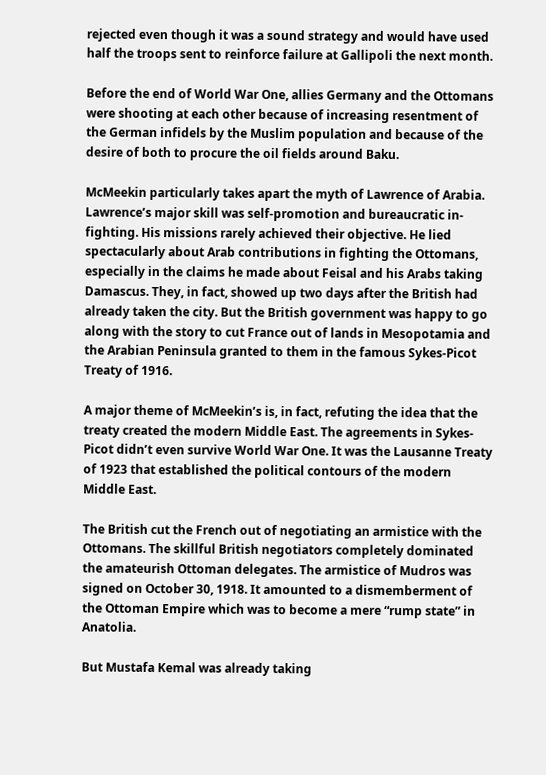rejected even though it was a sound strategy and would have used half the troops sent to reinforce failure at Gallipoli the next month.

Before the end of World War One, allies Germany and the Ottomans were shooting at each other because of increasing resentment of the German infidels by the Muslim population and because of the desire of both to procure the oil fields around Baku.

McMeekin particularly takes apart the myth of Lawrence of Arabia. Lawrence’s major skill was self-promotion and bureaucratic in-fighting. His missions rarely achieved their objective. He lied spectacularly about Arab contributions in fighting the Ottomans, especially in the claims he made about Feisal and his Arabs taking Damascus. They, in fact, showed up two days after the British had already taken the city. But the British government was happy to go along with the story to cut France out of lands in Mesopotamia and the Arabian Peninsula granted to them in the famous Sykes-Picot Treaty of 1916.

A major theme of McMeekin’s is, in fact, refuting the idea that the treaty created the modern Middle East. The agreements in Sykes-Picot didn’t even survive World War One. It was the Lausanne Treaty of 1923 that established the political contours of the modern Middle East.

The British cut the French out of negotiating an armistice with the Ottomans. The skillful British negotiators completely dominated the amateurish Ottoman delegates. The armistice of Mudros was signed on October 30, 1918. It amounted to a dismemberment of the Ottoman Empire which was to become a mere “rump state” in Anatolia.

But Mustafa Kemal was already taking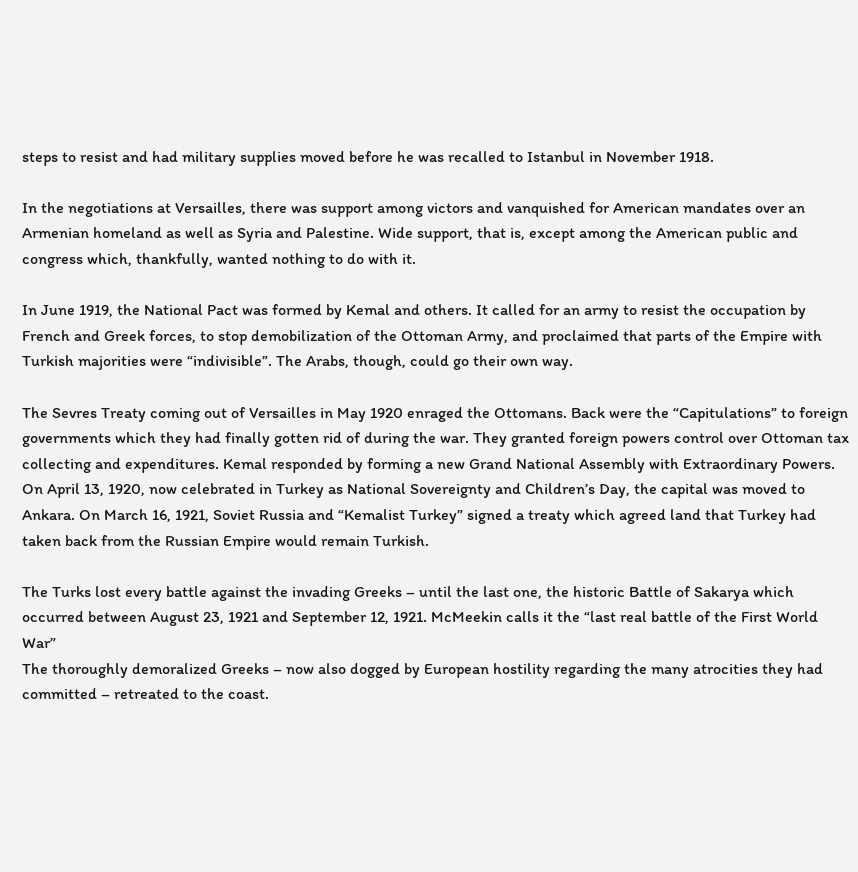steps to resist and had military supplies moved before he was recalled to Istanbul in November 1918.

In the negotiations at Versailles, there was support among victors and vanquished for American mandates over an Armenian homeland as well as Syria and Palestine. Wide support, that is, except among the American public and congress which, thankfully, wanted nothing to do with it.

In June 1919, the National Pact was formed by Kemal and others. It called for an army to resist the occupation by French and Greek forces, to stop demobilization of the Ottoman Army, and proclaimed that parts of the Empire with Turkish majorities were “indivisible”. The Arabs, though, could go their own way.

The Sevres Treaty coming out of Versailles in May 1920 enraged the Ottomans. Back were the “Capitulations” to foreign governments which they had finally gotten rid of during the war. They granted foreign powers control over Ottoman tax collecting and expenditures. Kemal responded by forming a new Grand National Assembly with Extraordinary Powers. On April 13, 1920, now celebrated in Turkey as National Sovereignty and Children’s Day, the capital was moved to Ankara. On March 16, 1921, Soviet Russia and “Kemalist Turkey” signed a treaty which agreed land that Turkey had taken back from the Russian Empire would remain Turkish.

The Turks lost every battle against the invading Greeks – until the last one, the historic Battle of Sakarya which occurred between August 23, 1921 and September 12, 1921. McMeekin calls it the “last real battle of the First World War”
The thoroughly demoralized Greeks – now also dogged by European hostility regarding the many atrocities they had committed – retreated to the coast.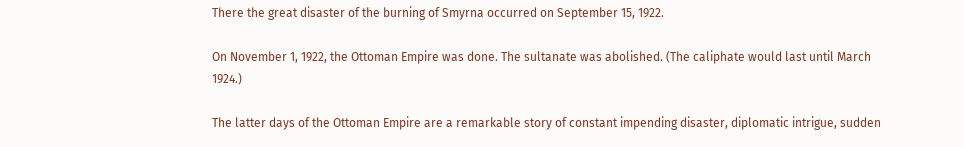There the great disaster of the burning of Smyrna occurred on September 15, 1922.

On November 1, 1922, the Ottoman Empire was done. The sultanate was abolished. (The caliphate would last until March 1924.)

The latter days of the Ottoman Empire are a remarkable story of constant impending disaster, diplomatic intrigue, sudden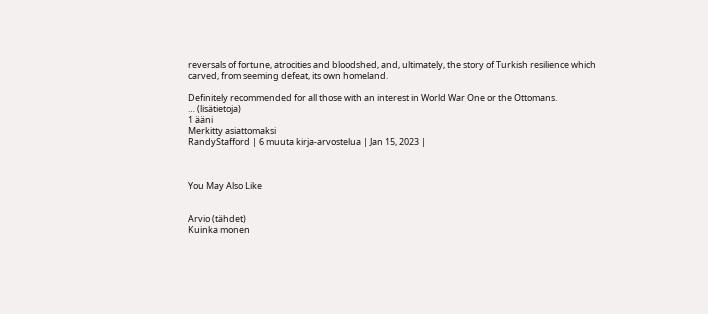reversals of fortune, atrocities and bloodshed, and, ultimately, the story of Turkish resilience which carved, from seeming defeat, its own homeland.

Definitely recommended for all those with an interest in World War One or the Ottomans.
… (lisätietoja)
1 ääni
Merkitty asiattomaksi
RandyStafford | 6 muuta kirja-arvostelua | Jan 15, 2023 |



You May Also Like


Arvio (tähdet)
Kuinka monen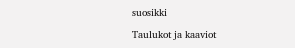suosikki

Taulukot ja kaaviot